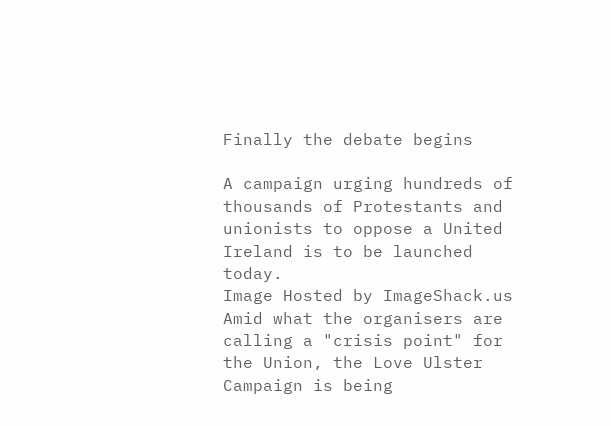Finally the debate begins

A campaign urging hundreds of thousands of Protestants and unionists to oppose a United Ireland is to be launched today.
Image Hosted by ImageShack.us
Amid what the organisers are calling a "crisis point" for the Union, the Love Ulster Campaign is being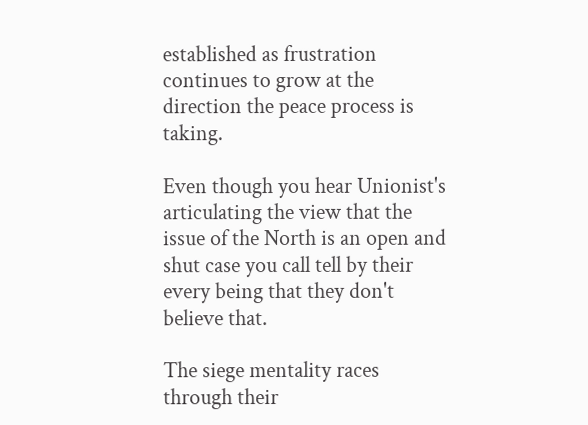established as frustration continues to grow at the direction the peace process is taking.

Even though you hear Unionist's articulating the view that the issue of the North is an open and shut case you call tell by their every being that they don't believe that.

The siege mentality races through their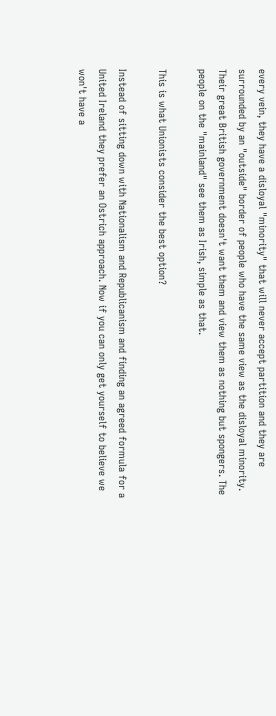every vein, they have a disloyal "minority" that will never accept partition and they are surrounded by an "outside" border of people who have the same view as the disloyal minority. Their great British government doesn't want them and view them as nothing but spongers. The people on the "mainland" see them as Irish, simple as that.

This is what Unionists consider the best option?

Instead of sitting down with Nationalism and Republicanism and finding an agreed formula for a United Ireland they prefer an Ostrich approach. Now if you can only get yourself to believe we won't have a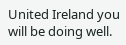United Ireland you will be doing well.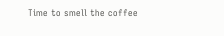Time to smell the coffee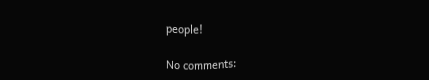people!

No comments: